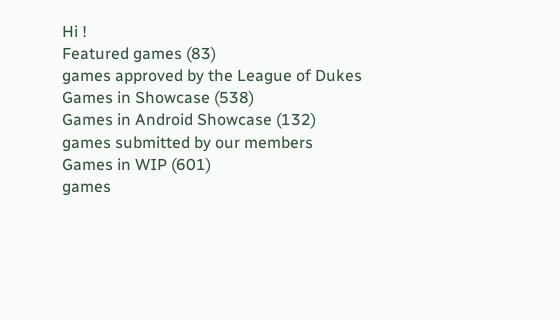Hi !
Featured games (83)
games approved by the League of Dukes
Games in Showcase (538)
Games in Android Showcase (132)
games submitted by our members
Games in WIP (601)
games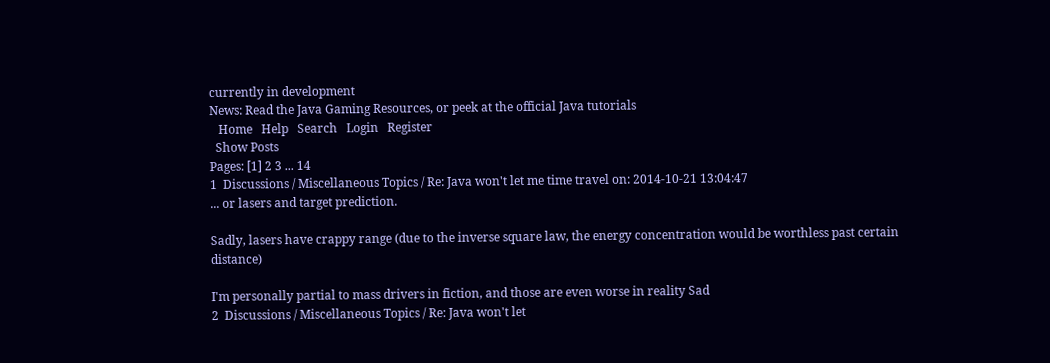currently in development
News: Read the Java Gaming Resources, or peek at the official Java tutorials
   Home   Help   Search   Login   Register
  Show Posts
Pages: [1] 2 3 ... 14
1  Discussions / Miscellaneous Topics / Re: Java won't let me time travel on: 2014-10-21 13:04:47
... or lasers and target prediction.

Sadly, lasers have crappy range (due to the inverse square law, the energy concentration would be worthless past certain distance)

I'm personally partial to mass drivers in fiction, and those are even worse in reality Sad
2  Discussions / Miscellaneous Topics / Re: Java won't let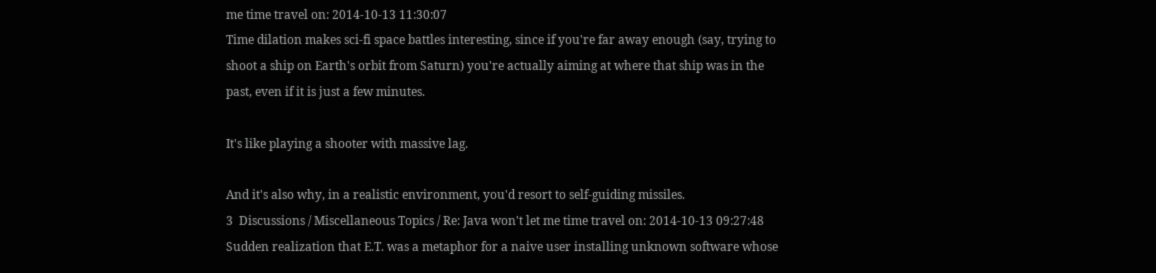me time travel on: 2014-10-13 11:30:07
Time dilation makes sci-fi space battles interesting, since if you're far away enough (say, trying to shoot a ship on Earth's orbit from Saturn) you're actually aiming at where that ship was in the past, even if it is just a few minutes.

It's like playing a shooter with massive lag.

And it's also why, in a realistic environment, you'd resort to self-guiding missiles.
3  Discussions / Miscellaneous Topics / Re: Java won't let me time travel on: 2014-10-13 09:27:48
Sudden realization that E.T. was a metaphor for a naive user installing unknown software whose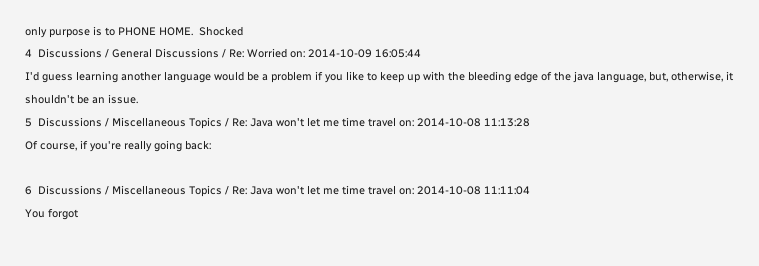only purpose is to PHONE HOME.  Shocked
4  Discussions / General Discussions / Re: Worried on: 2014-10-09 16:05:44
I'd guess learning another language would be a problem if you like to keep up with the bleeding edge of the java language, but, otherwise, it shouldn't be an issue.
5  Discussions / Miscellaneous Topics / Re: Java won't let me time travel on: 2014-10-08 11:13:28
Of course, if you're really going back:

6  Discussions / Miscellaneous Topics / Re: Java won't let me time travel on: 2014-10-08 11:11:04
You forgot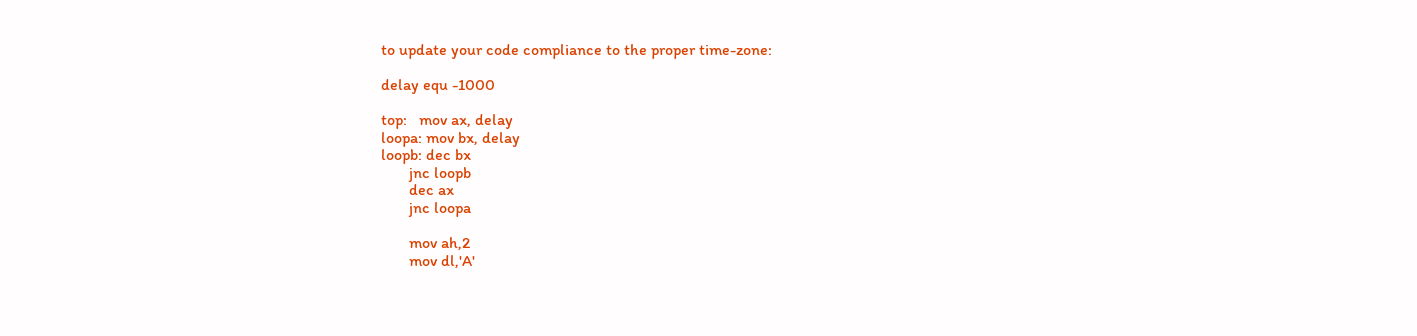to update your code compliance to the proper time-zone:

delay equ -1000

top:   mov ax, delay
loopa: mov bx, delay
loopb: dec bx
       jnc loopb
       dec ax
       jnc loopa

       mov ah,2
       mov dl,'A'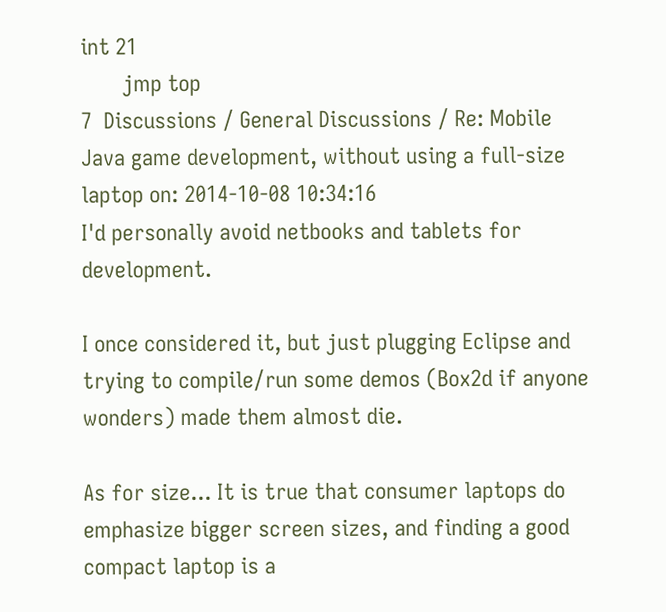int 21
       jmp top
7  Discussions / General Discussions / Re: Mobile Java game development, without using a full-size laptop on: 2014-10-08 10:34:16
I'd personally avoid netbooks and tablets for development.

I once considered it, but just plugging Eclipse and trying to compile/run some demos (Box2d if anyone wonders) made them almost die.

As for size... It is true that consumer laptops do emphasize bigger screen sizes, and finding a good compact laptop is a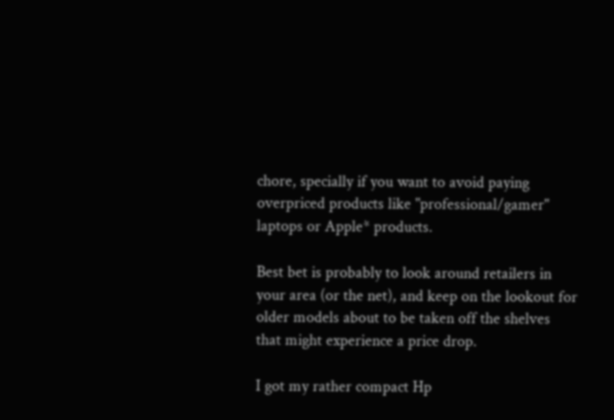chore, specially if you want to avoid paying overpriced products like "professional/gamer" laptops or Apple* products.

Best bet is probably to look around retailers in your area (or the net), and keep on the lookout for older models about to be taken off the shelves that might experience a price drop.

I got my rather compact Hp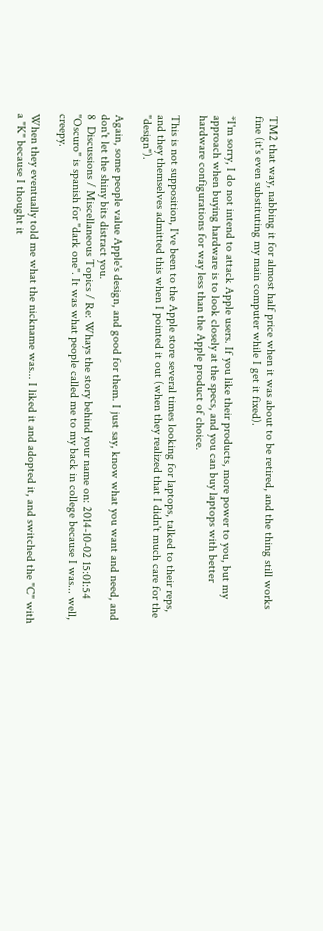TM2 that way, nabbing it for almost half price when it was about to be retired, and the thing still works fine (it's even substituting my main computer while I get it fixed).

*I'm sorry, I do not intend to attack Apple users. If you like their products, more power to you, but my approach when buying hardware is to look closely at the specs, and you can buy laptops with better hardware configurations for way less than the Apple product of choice.

This is not supposition, I've been to the Apple store several times looking for laptops, talked to their reps, and they themselves admitted this when I pointed it out (when they realized that I didn't much care for the "design").

Again, some people value Apple's design, and good for them. I just say, know what you want and need, and don't let the shiny bits distract you.
8  Discussions / Miscellaneous Topics / Re: Whays the story behind your name on: 2014-10-02 15:01:54
"Oscuro" is spanish for "dark one". It was what people called me to my back in college because I was... well, creepy.

When they eventually told me what the nickname was... I liked it and adopted it, and switched the "C" with a "K" because I thought it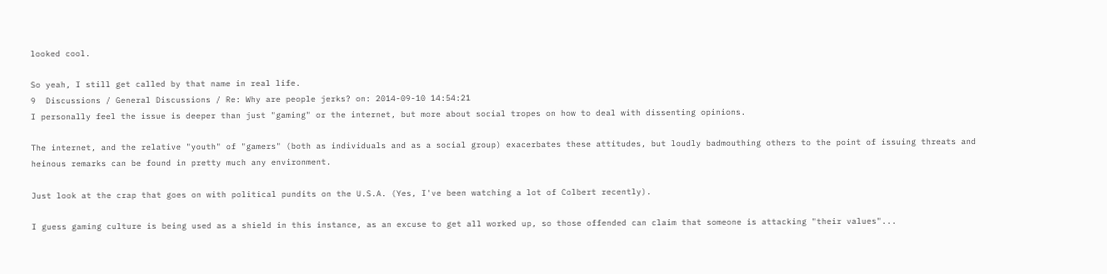looked cool.

So yeah, I still get called by that name in real life.
9  Discussions / General Discussions / Re: Why are people jerks? on: 2014-09-10 14:54:21
I personally feel the issue is deeper than just "gaming" or the internet, but more about social tropes on how to deal with dissenting opinions.

The internet, and the relative "youth" of "gamers" (both as individuals and as a social group) exacerbates these attitudes, but loudly badmouthing others to the point of issuing threats and heinous remarks can be found in pretty much any environment.

Just look at the crap that goes on with political pundits on the U.S.A. (Yes, I've been watching a lot of Colbert recently).

I guess gaming culture is being used as a shield in this instance, as an excuse to get all worked up, so those offended can claim that someone is attacking "their values"...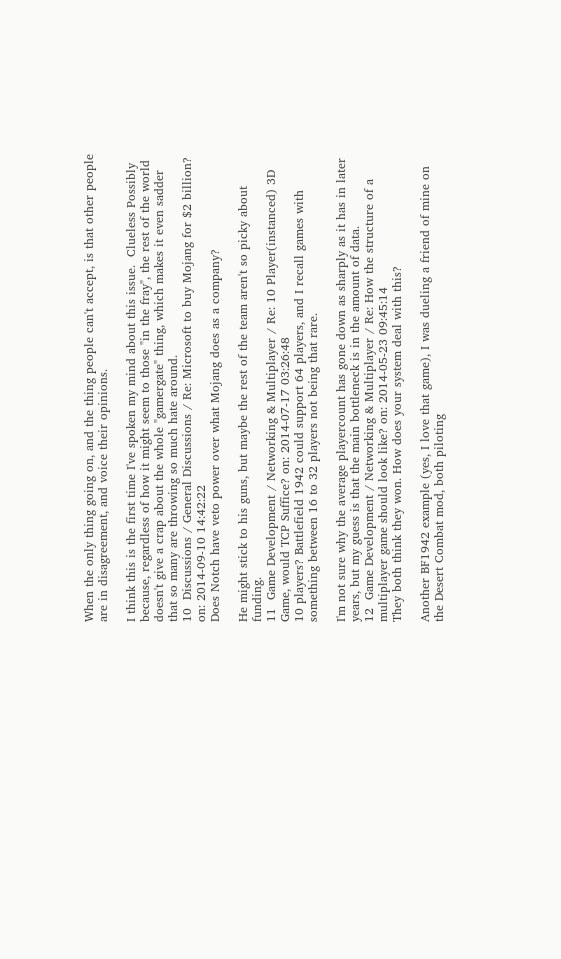When the only thing going on, and the thing people can't accept, is that other people are in disagreement, and voice their opinions.

I think this is the first time I've spoken my mind about this issue.  Clueless Possibly because, regardless of how it might seem to those "in the fray", the rest of the world doesn't give a crap about the whole "gamergate" thing, which makes it even sadder that so many are throwing so much hate around.
10  Discussions / General Discussions / Re: Microsoft to buy Mojang for $2 billion? on: 2014-09-10 14:42:22
Does Notch have veto power over what Mojang does as a company?

He might stick to his guns, but maybe the rest of the team aren't so picky about funding.
11  Game Development / Networking & Multiplayer / Re: 10 Player(instanced) 3D Game, would TCP Suffice? on: 2014-07-17 03:26:48
10 players? Battlefield 1942 could support 64 players, and I recall games with something between 16 to 32 players not being that rare.

I'm not sure why the average playercount has gone down as sharply as it has in later years, but my guess is that the main bottleneck is in the amount of data.
12  Game Development / Networking & Multiplayer / Re: How the structure of a multiplayer game should look like? on: 2014-05-23 09:45:14
They both think they won. How does your system deal with this?

Another BF1942 example (yes, I love that game), I was dueling a friend of mine on the Desert Combat mod, both piloting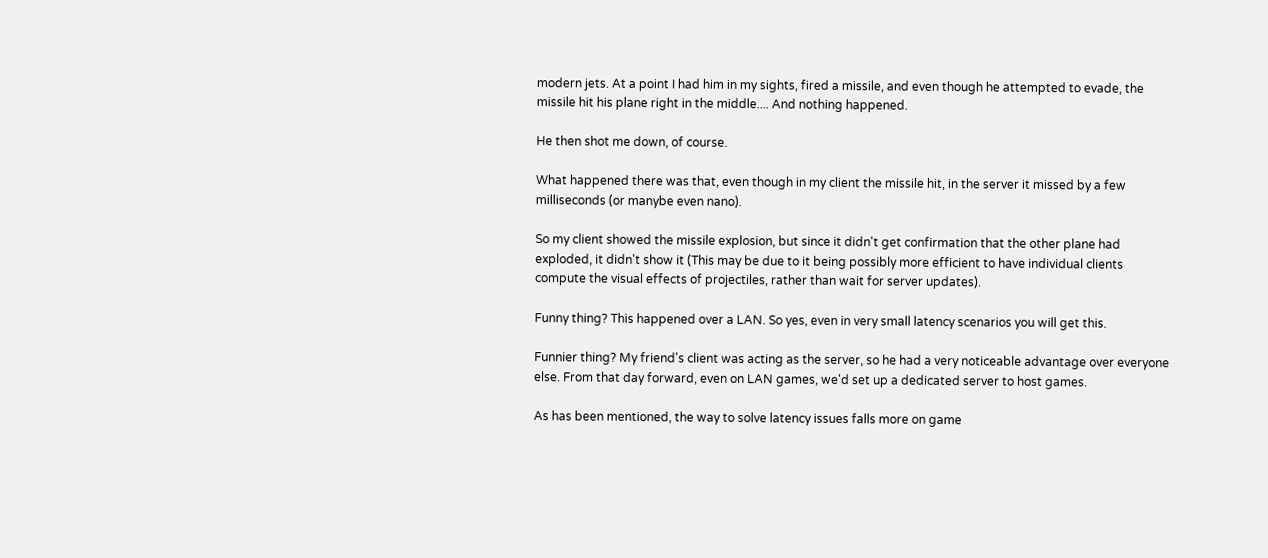modern jets. At a point I had him in my sights, fired a missile, and even though he attempted to evade, the missile hit his plane right in the middle.... And nothing happened.

He then shot me down, of course.

What happened there was that, even though in my client the missile hit, in the server it missed by a few milliseconds (or manybe even nano).

So my client showed the missile explosion, but since it didn't get confirmation that the other plane had exploded, it didn't show it (This may be due to it being possibly more efficient to have individual clients compute the visual effects of projectiles, rather than wait for server updates).

Funny thing? This happened over a LAN. So yes, even in very small latency scenarios you will get this.

Funnier thing? My friend's client was acting as the server, so he had a very noticeable advantage over everyone else. From that day forward, even on LAN games, we'd set up a dedicated server to host games.

As has been mentioned, the way to solve latency issues falls more on game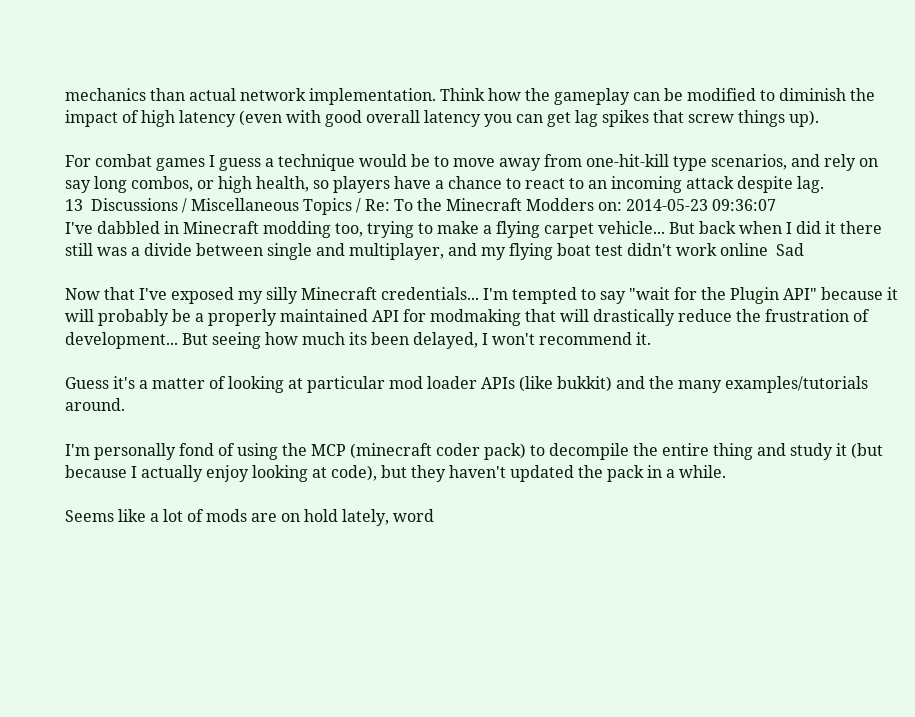mechanics than actual network implementation. Think how the gameplay can be modified to diminish the impact of high latency (even with good overall latency you can get lag spikes that screw things up).

For combat games I guess a technique would be to move away from one-hit-kill type scenarios, and rely on say long combos, or high health, so players have a chance to react to an incoming attack despite lag.
13  Discussions / Miscellaneous Topics / Re: To the Minecraft Modders on: 2014-05-23 09:36:07
I've dabbled in Minecraft modding too, trying to make a flying carpet vehicle... But back when I did it there still was a divide between single and multiplayer, and my flying boat test didn't work online  Sad

Now that I've exposed my silly Minecraft credentials... I'm tempted to say "wait for the Plugin API" because it will probably be a properly maintained API for modmaking that will drastically reduce the frustration of development... But seeing how much its been delayed, I won't recommend it.

Guess it's a matter of looking at particular mod loader APIs (like bukkit) and the many examples/tutorials around.

I'm personally fond of using the MCP (minecraft coder pack) to decompile the entire thing and study it (but because I actually enjoy looking at code), but they haven't updated the pack in a while.

Seems like a lot of mods are on hold lately, word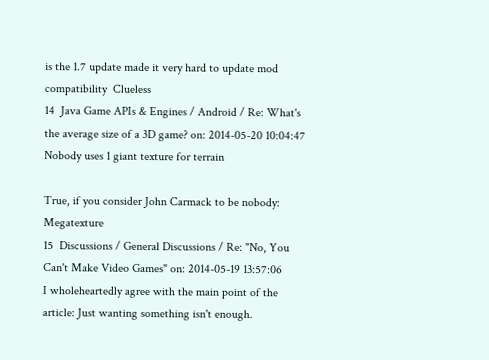is the 1.7 update made it very hard to update mod compatibility  Clueless
14  Java Game APIs & Engines / Android / Re: What's the average size of a 3D game? on: 2014-05-20 10:04:47
Nobody uses 1 giant texture for terrain

True, if you consider John Carmack to be nobody: Megatexture
15  Discussions / General Discussions / Re: "No, You Can't Make Video Games" on: 2014-05-19 13:57:06
I wholeheartedly agree with the main point of the article: Just wanting something isn't enough.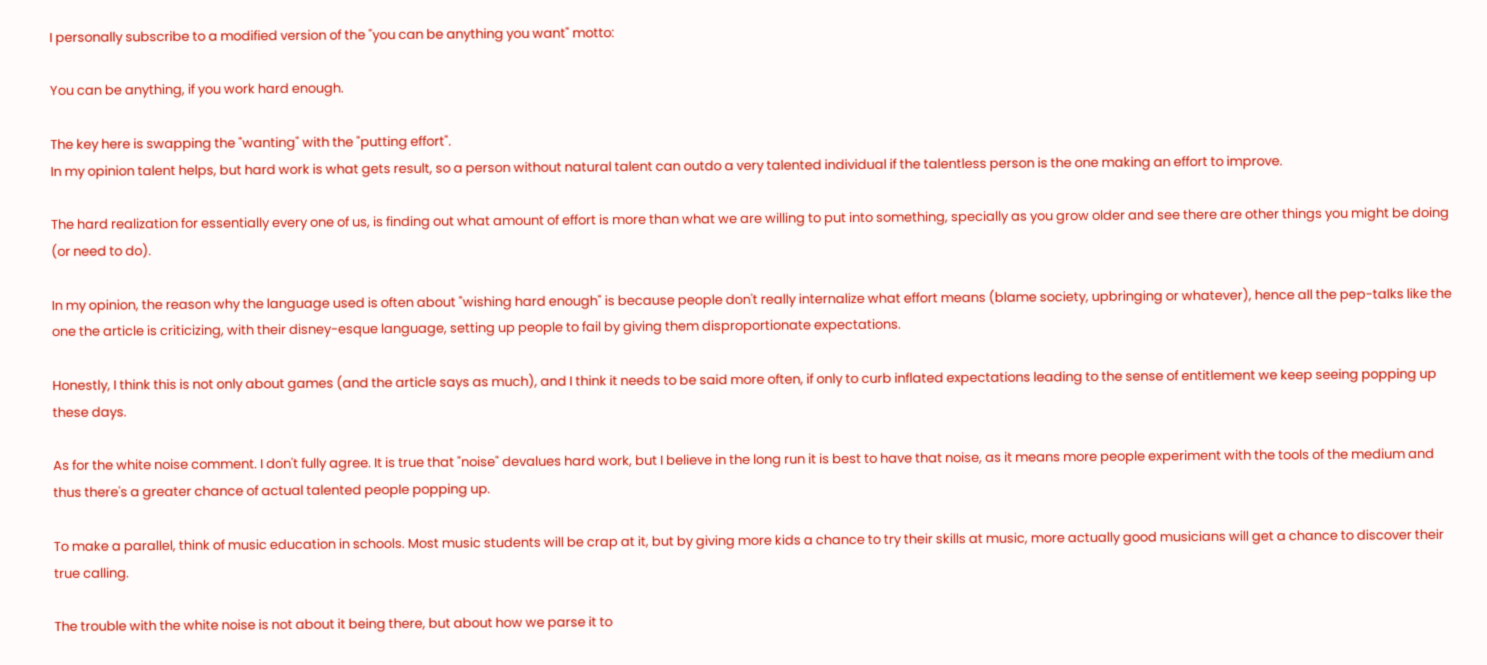I personally subscribe to a modified version of the "you can be anything you want" motto:

You can be anything, if you work hard enough.

The key here is swapping the "wanting" with the "putting effort".
In my opinion talent helps, but hard work is what gets result, so a person without natural talent can outdo a very talented individual if the talentless person is the one making an effort to improve.

The hard realization for essentially every one of us, is finding out what amount of effort is more than what we are willing to put into something, specially as you grow older and see there are other things you might be doing (or need to do).

In my opinion, the reason why the language used is often about "wishing hard enough" is because people don't really internalize what effort means (blame society, upbringing or whatever), hence all the pep-talks like the one the article is criticizing, with their disney-esque language, setting up people to fail by giving them disproportionate expectations.

Honestly, I think this is not only about games (and the article says as much), and I think it needs to be said more often, if only to curb inflated expectations leading to the sense of entitlement we keep seeing popping up these days.

As for the white noise comment. I don't fully agree. It is true that "noise" devalues hard work, but I believe in the long run it is best to have that noise, as it means more people experiment with the tools of the medium and thus there's a greater chance of actual talented people popping up.

To make a parallel, think of music education in schools. Most music students will be crap at it, but by giving more kids a chance to try their skills at music, more actually good musicians will get a chance to discover their true calling.

The trouble with the white noise is not about it being there, but about how we parse it to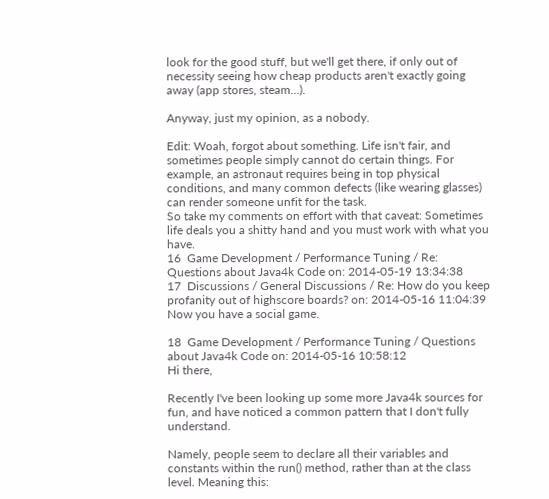look for the good stuff, but we'll get there, if only out of necessity seeing how cheap products aren't exactly going away (app stores, steam...).

Anyway, just my opinion, as a nobody.

Edit: Woah, forgot about something. Life isn't fair, and sometimes people simply cannot do certain things. For example, an astronaut requires being in top physical conditions, and many common defects (like wearing glasses) can render someone unfit for the task.
So take my comments on effort with that caveat: Sometimes life deals you a shitty hand and you must work with what you have.
16  Game Development / Performance Tuning / Re: Questions about Java4k Code on: 2014-05-19 13:34:38
17  Discussions / General Discussions / Re: How do you keep profanity out of highscore boards? on: 2014-05-16 11:04:39
Now you have a social game.

18  Game Development / Performance Tuning / Questions about Java4k Code on: 2014-05-16 10:58:12
Hi there,

Recently I've been looking up some more Java4k sources for fun, and have noticed a common pattern that I don't fully understand.

Namely, people seem to declare all their variables and constants within the run() method, rather than at the class level. Meaning this: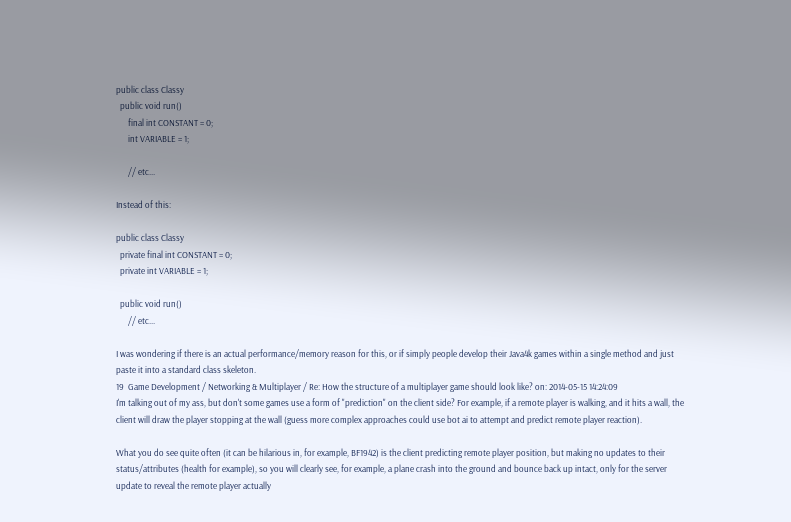public class Classy
  public void run()
      final int CONSTANT = 0;
      int VARIABLE = 1;

      // etc...

Instead of this:

public class Classy
  private final int CONSTANT = 0;
  private int VARIABLE = 1;

  public void run()
      // etc...

I was wondering if there is an actual performance/memory reason for this, or if simply people develop their Java4k games within a single method and just paste it into a standard class skeleton.
19  Game Development / Networking & Multiplayer / Re: How the structure of a multiplayer game should look like? on: 2014-05-15 14:24:09
I'm talking out of my ass, but don't some games use a form of "prediction" on the client side? For example, if a remote player is walking, and it hits a wall, the client will draw the player stopping at the wall (guess more complex approaches could use bot ai to attempt and predict remote player reaction).

What you do see quite often (it can be hilarious in, for example, BF1942) is the client predicting remote player position, but making no updates to their status/attributes (health for example), so you will clearly see, for example, a plane crash into the ground and bounce back up intact, only for the server update to reveal the remote player actually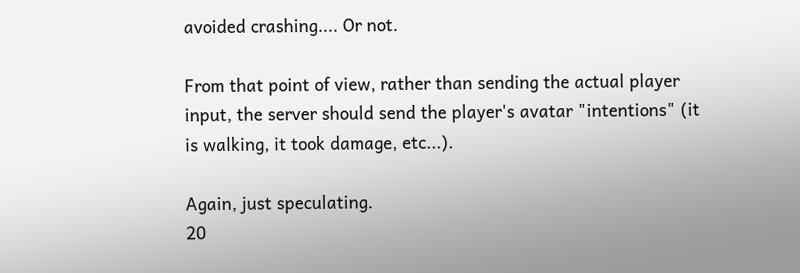avoided crashing.... Or not.

From that point of view, rather than sending the actual player input, the server should send the player's avatar "intentions" (it is walking, it took damage, etc...).

Again, just speculating.
20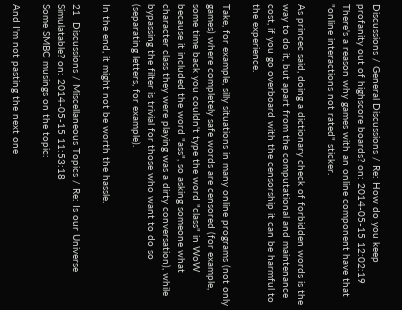Discussions / General Discussions / Re: How do you keep profanity out of highscore boards? on: 2014-05-15 12:02:19
There's a reason why games with an online component have that "online interactions not rated" sticker.

As princec said, doing a dictionary check of forbidden words is the way to do it, but apart from the computational and maintenance cost, if you go overboard with the censorship it can be harmful to the experience.

Take, for example, silly situations in many online programs (not only games) where completely safe words are censored (for example, some time back you couldn't type the word "class" in WoW because it included the word "ass", so asking someone what character class they were playing was a dirty conversation), while bypassing the filter is trivial for those who want to do so (separating letters, for example).

In the end, it might not be worth the hassle.

21  Discussions / Miscellaneous Topics / Re: Is our Universe Simulatable? on: 2014-05-15 11:53:18
Some SMBC musings on the topic:

And I'm not pasting the next one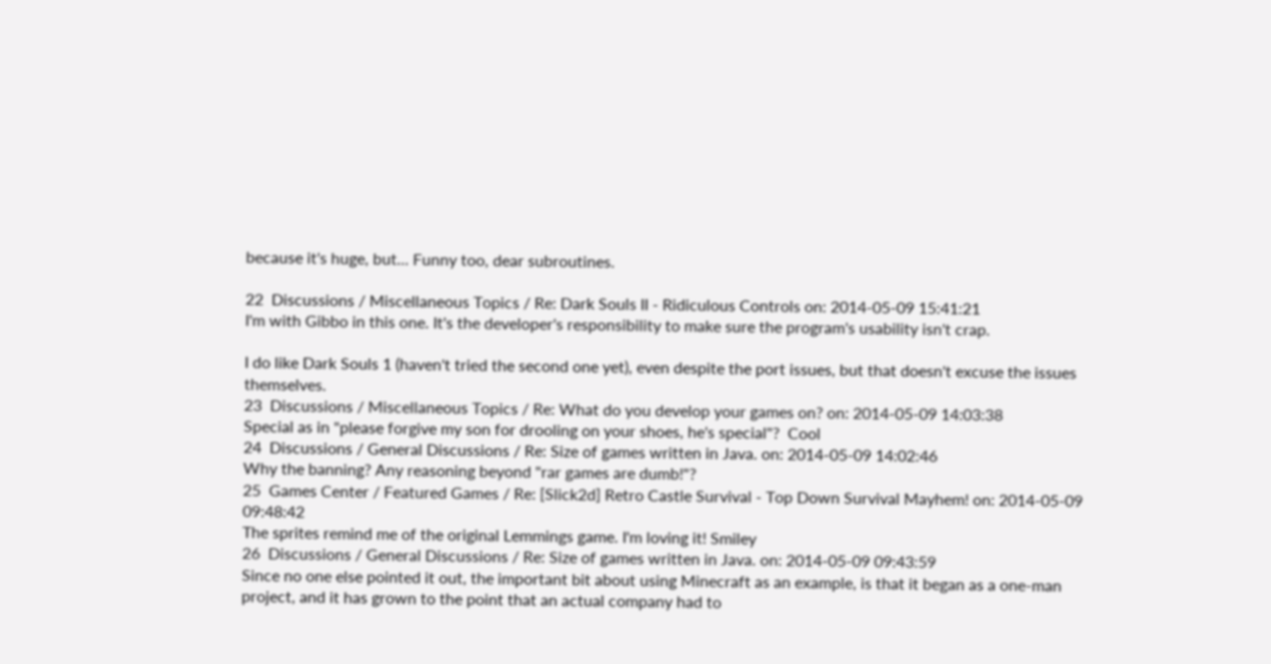because it's huge, but... Funny too, dear subroutines.

22  Discussions / Miscellaneous Topics / Re: Dark Souls II - Ridiculous Controls on: 2014-05-09 15:41:21
I'm with Gibbo in this one. It's the developer's responsibility to make sure the program's usability isn't crap.

I do like Dark Souls 1 (haven't tried the second one yet), even despite the port issues, but that doesn't excuse the issues themselves.
23  Discussions / Miscellaneous Topics / Re: What do you develop your games on? on: 2014-05-09 14:03:38
Special as in "please forgive my son for drooling on your shoes, he's special"?  Cool
24  Discussions / General Discussions / Re: Size of games written in Java. on: 2014-05-09 14:02:46
Why the banning? Any reasoning beyond "rar games are dumb!"?
25  Games Center / Featured Games / Re: [Slick2d] Retro Castle Survival - Top Down Survival Mayhem! on: 2014-05-09 09:48:42
The sprites remind me of the original Lemmings game. I'm loving it! Smiley
26  Discussions / General Discussions / Re: Size of games written in Java. on: 2014-05-09 09:43:59
Since no one else pointed it out, the important bit about using Minecraft as an example, is that it began as a one-man project, and it has grown to the point that an actual company had to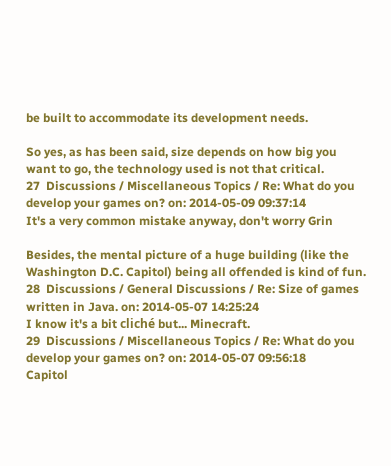be built to accommodate its development needs.

So yes, as has been said, size depends on how big you want to go, the technology used is not that critical.
27  Discussions / Miscellaneous Topics / Re: What do you develop your games on? on: 2014-05-09 09:37:14
It's a very common mistake anyway, don't worry Grin

Besides, the mental picture of a huge building (like the Washington D.C. Capitol) being all offended is kind of fun.
28  Discussions / General Discussions / Re: Size of games written in Java. on: 2014-05-07 14:25:24
I know it's a bit cliché but... Minecraft.
29  Discussions / Miscellaneous Topics / Re: What do you develop your games on? on: 2014-05-07 09:56:18
Capitol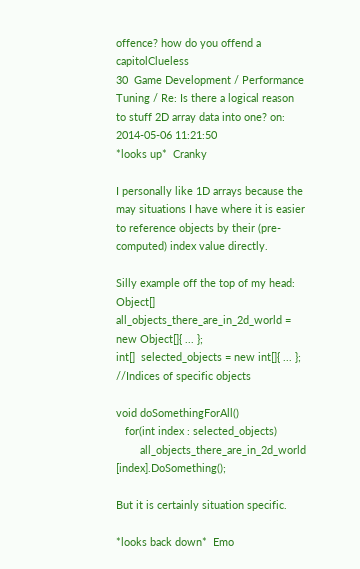offence? how do you offend a capitolClueless
30  Game Development / Performance Tuning / Re: Is there a logical reason to stuff 2D array data into one? on: 2014-05-06 11:21:50
*looks up*  Cranky

I personally like 1D arrays because the may situations I have where it is easier to reference objects by their (pre-computed) index value directly.

Silly example off the top of my head:
Object[] all_objects_there_are_in_2d_world = new Object[]{ ... };
int[]  selected_objects = new int[]{ ... }; //Indices of specific objects

void doSomethingForAll()
   for(int index : selected_objects)
        all_objects_there_are_in_2d_world [index].DoSomething();

But it is certainly situation specific.

*looks back down*  Emo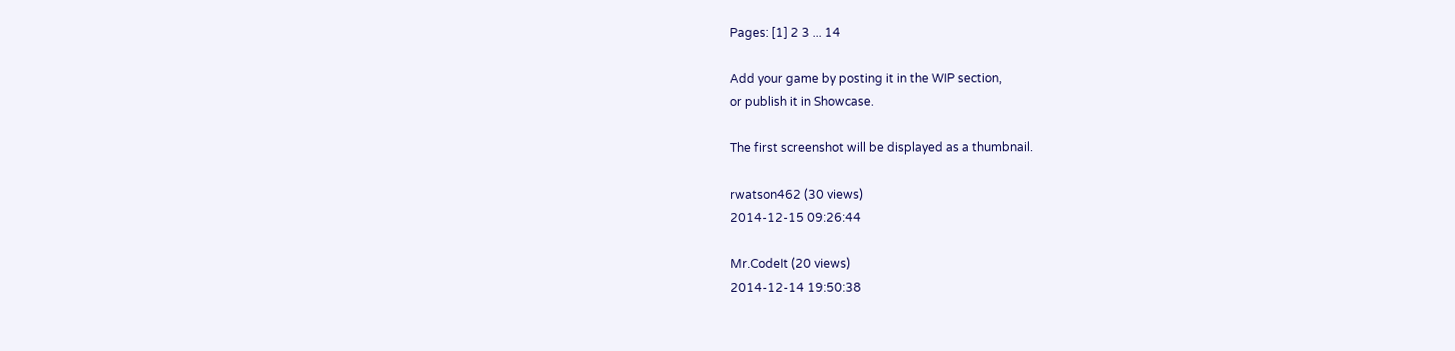Pages: [1] 2 3 ... 14

Add your game by posting it in the WIP section,
or publish it in Showcase.

The first screenshot will be displayed as a thumbnail.

rwatson462 (30 views)
2014-12-15 09:26:44

Mr.CodeIt (20 views)
2014-12-14 19:50:38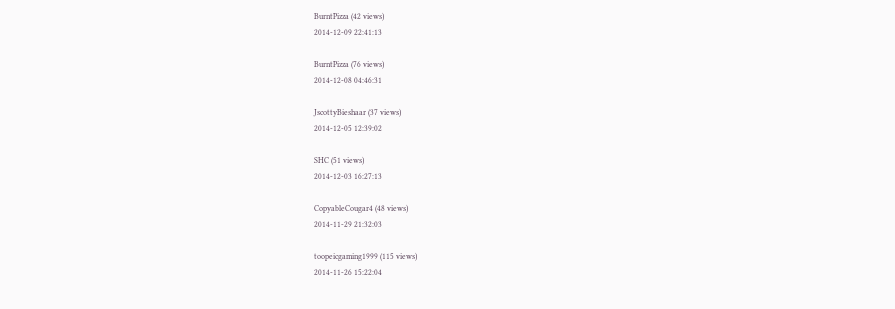BurntPizza (42 views)
2014-12-09 22:41:13

BurntPizza (76 views)
2014-12-08 04:46:31

JscottyBieshaar (37 views)
2014-12-05 12:39:02

SHC (51 views)
2014-12-03 16:27:13

CopyableCougar4 (48 views)
2014-11-29 21:32:03

toopeicgaming1999 (115 views)
2014-11-26 15:22:04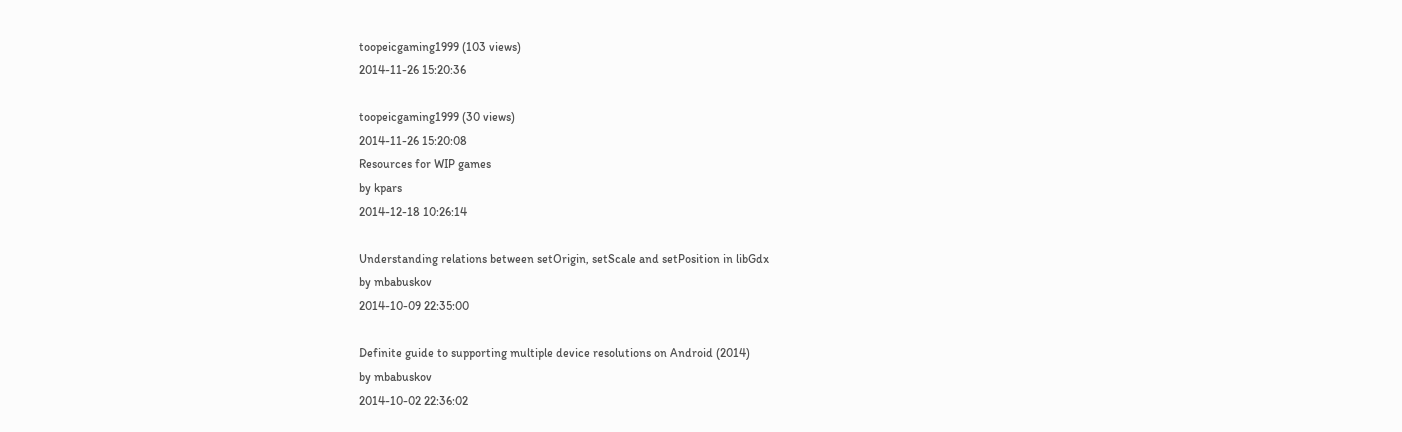toopeicgaming1999 (103 views)
2014-11-26 15:20:36

toopeicgaming1999 (30 views)
2014-11-26 15:20:08
Resources for WIP games
by kpars
2014-12-18 10:26:14

Understanding relations between setOrigin, setScale and setPosition in libGdx
by mbabuskov
2014-10-09 22:35:00

Definite guide to supporting multiple device resolutions on Android (2014)
by mbabuskov
2014-10-02 22:36:02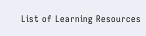List of Learning Resources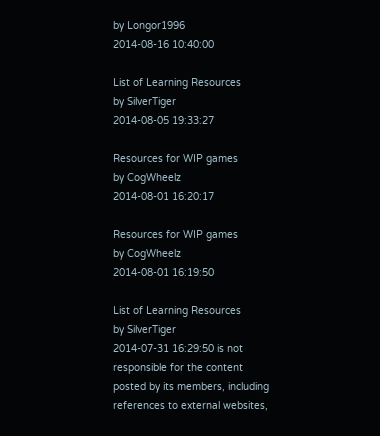by Longor1996
2014-08-16 10:40:00

List of Learning Resources
by SilverTiger
2014-08-05 19:33:27

Resources for WIP games
by CogWheelz
2014-08-01 16:20:17

Resources for WIP games
by CogWheelz
2014-08-01 16:19:50

List of Learning Resources
by SilverTiger
2014-07-31 16:29:50 is not responsible for the content posted by its members, including references to external websites,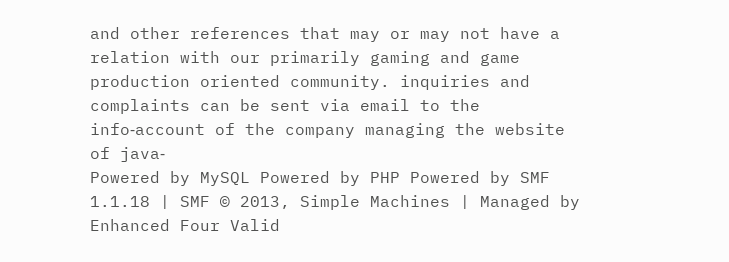and other references that may or may not have a relation with our primarily gaming and game production oriented community. inquiries and complaints can be sent via email to the info‑account of the company managing the website of java‑
Powered by MySQL Powered by PHP Powered by SMF 1.1.18 | SMF © 2013, Simple Machines | Managed by Enhanced Four Valid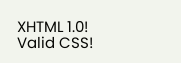XHTML 1.0! Valid CSS!